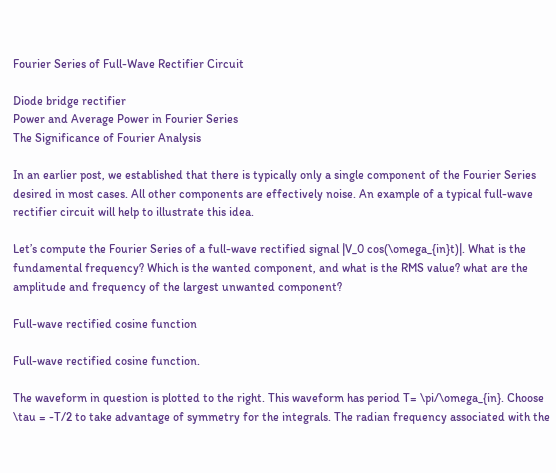Fourier Series of Full-Wave Rectifier Circuit

Diode bridge rectifier
Power and Average Power in Fourier Series
The Significance of Fourier Analysis

In an earlier post, we established that there is typically only a single component of the Fourier Series desired in most cases. All other components are effectively noise. An example of a typical full-wave rectifier circuit will help to illustrate this idea.

Let’s compute the Fourier Series of a full-wave rectified signal |V_0 cos(\omega_{in}t)|. What is the fundamental frequency? Which is the wanted component, and what is the RMS value? what are the amplitude and frequency of the largest unwanted component?

Full-wave rectified cosine function

Full-wave rectified cosine function.

The waveform in question is plotted to the right. This waveform has period T= \pi/\omega_{in}. Choose \tau = -T/2 to take advantage of symmetry for the integrals. The radian frequency associated with the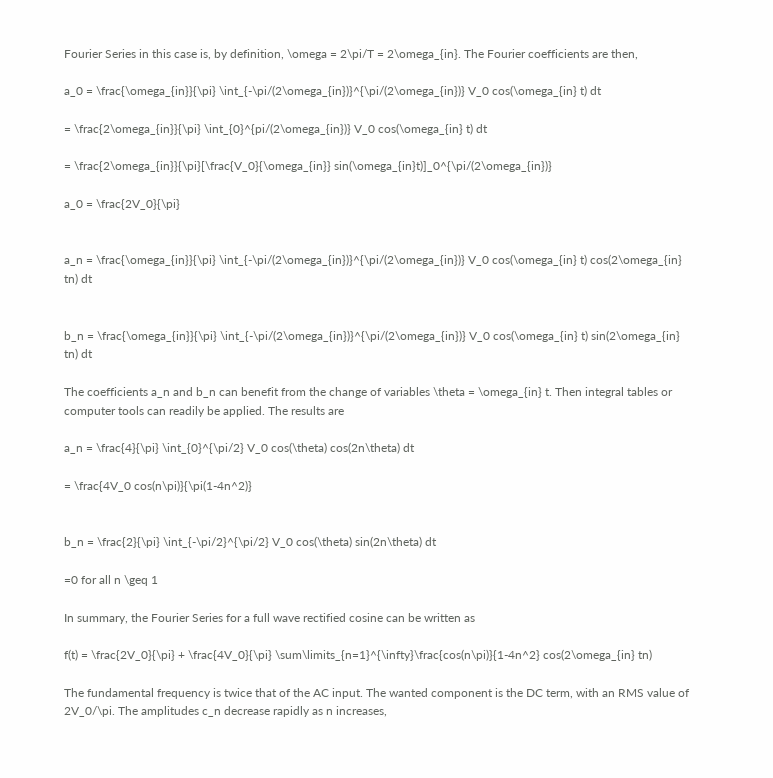Fourier Series in this case is, by definition, \omega = 2\pi/T = 2\omega_{in}. The Fourier coefficients are then,

a_0 = \frac{\omega_{in}}{\pi} \int_{-\pi/(2\omega_{in})}^{\pi/(2\omega_{in})} V_0 cos(\omega_{in} t) dt

= \frac{2\omega_{in}}{\pi} \int_{0}^{pi/(2\omega_{in})} V_0 cos(\omega_{in} t) dt

= \frac{2\omega_{in}}{\pi}[\frac{V_0}{\omega_{in}} sin(\omega_{in}t)]_0^{\pi/(2\omega_{in})}

a_0 = \frac{2V_0}{\pi}


a_n = \frac{\omega_{in}}{\pi} \int_{-\pi/(2\omega_{in})}^{\pi/(2\omega_{in})} V_0 cos(\omega_{in} t) cos(2\omega_{in} tn) dt


b_n = \frac{\omega_{in}}{\pi} \int_{-\pi/(2\omega_{in})}^{\pi/(2\omega_{in})} V_0 cos(\omega_{in} t) sin(2\omega_{in} tn) dt

The coefficients a_n and b_n can benefit from the change of variables \theta = \omega_{in} t. Then integral tables or computer tools can readily be applied. The results are

a_n = \frac{4}{\pi} \int_{0}^{\pi/2} V_0 cos(\theta) cos(2n\theta) dt

= \frac{4V_0 cos(n\pi)}{\pi(1-4n^2)}


b_n = \frac{2}{\pi} \int_{-\pi/2}^{\pi/2} V_0 cos(\theta) sin(2n\theta) dt

=0 for all n \geq 1

In summary, the Fourier Series for a full wave rectified cosine can be written as

f(t) = \frac{2V_0}{\pi} + \frac{4V_0}{\pi} \sum\limits_{n=1}^{\infty}\frac{cos(n\pi)}{1-4n^2} cos(2\omega_{in} tn)

The fundamental frequency is twice that of the AC input. The wanted component is the DC term, with an RMS value of 2V_0/\pi. The amplitudes c_n decrease rapidly as n increases,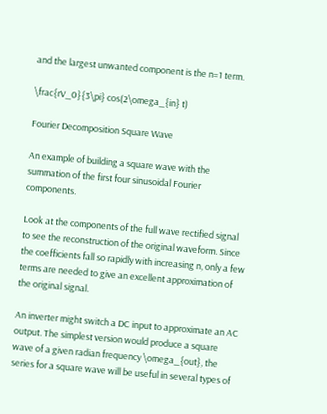and the largest unwanted component is the n=1 term.

\frac{rV_0}{3\pi} cos(2\omega_{in} t)

Fourier Decomposition Square Wave

An example of building a square wave with the summation of the first four sinusoidal Fourier components.

Look at the components of the full wave rectified signal to see the reconstruction of the original waveform. Since the coefficients fall so rapidly with increasing n, only a few terms are needed to give an excellent approximation of the original signal.

An inverter might switch a DC input to approximate an AC output. The simplest version would produce a square wave of a given radian frequency \omega_{out}, the series for a square wave will be useful in several types of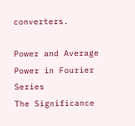converters.

Power and Average Power in Fourier Series
The Significance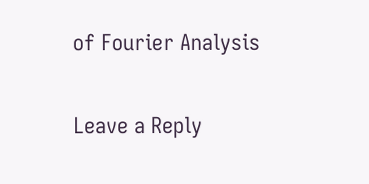of Fourier Analysis

Leave a Reply